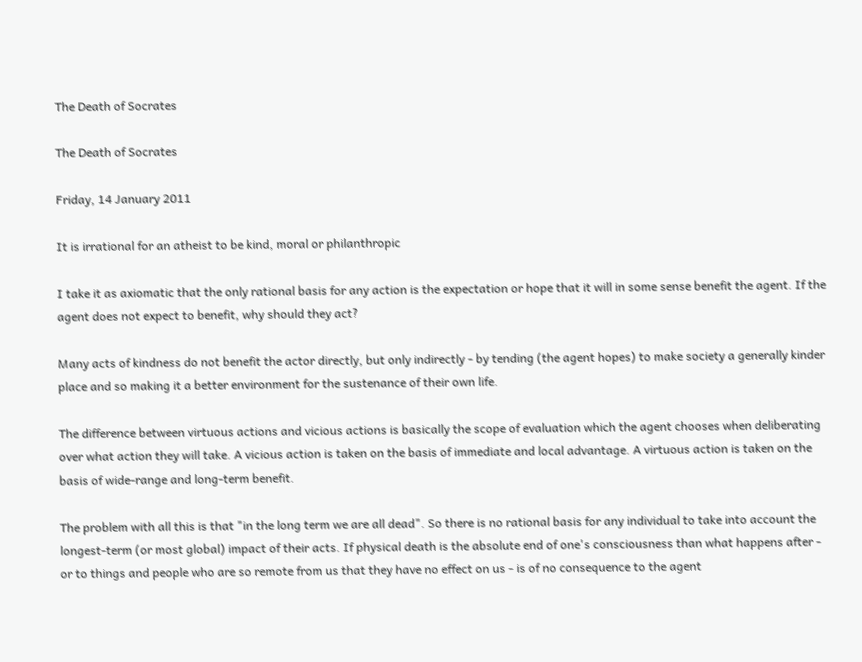The Death of Socrates

The Death of Socrates

Friday, 14 January 2011

It is irrational for an atheist to be kind, moral or philanthropic

I take it as axiomatic that the only rational basis for any action is the expectation or hope that it will in some sense benefit the agent. If the agent does not expect to benefit, why should they act?

Many acts of kindness do not benefit the actor directly, but only indirectly - by tending (the agent hopes) to make society a generally kinder place and so making it a better environment for the sustenance of their own life.

The difference between virtuous actions and vicious actions is basically the scope of evaluation which the agent chooses when deliberating over what action they will take. A vicious action is taken on the basis of immediate and local advantage. A virtuous action is taken on the basis of wide-range and long-term benefit.

The problem with all this is that "in the long term we are all dead". So there is no rational basis for any individual to take into account the longest-term (or most global) impact of their acts. If physical death is the absolute end of one's consciousness than what happens after - or to things and people who are so remote from us that they have no effect on us - is of no consequence to the agent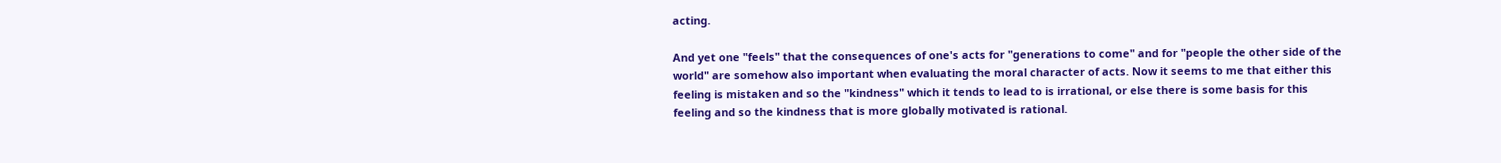acting.

And yet one "feels" that the consequences of one's acts for "generations to come" and for "people the other side of the world" are somehow also important when evaluating the moral character of acts. Now it seems to me that either this feeling is mistaken and so the "kindness" which it tends to lead to is irrational, or else there is some basis for this feeling and so the kindness that is more globally motivated is rational.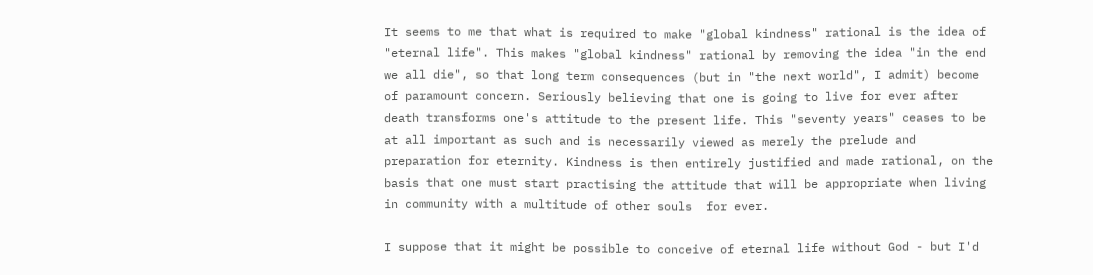It seems to me that what is required to make "global kindness" rational is the idea of "eternal life". This makes "global kindness" rational by removing the idea "in the end we all die", so that long term consequences (but in "the next world", I admit) become of paramount concern. Seriously believing that one is going to live for ever after death transforms one's attitude to the present life. This "seventy years" ceases to be at all important as such and is necessarily viewed as merely the prelude and preparation for eternity. Kindness is then entirely justified and made rational, on the basis that one must start practising the attitude that will be appropriate when living in community with a multitude of other souls  for ever.

I suppose that it might be possible to conceive of eternal life without God - but I'd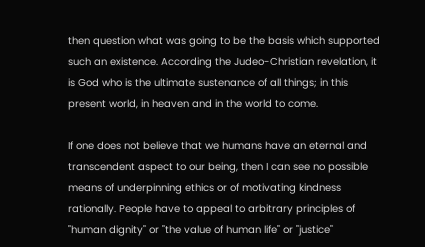then question what was going to be the basis which supported such an existence. According the Judeo-Christian revelation, it is God who is the ultimate sustenance of all things; in this present world, in heaven and in the world to come.

If one does not believe that we humans have an eternal and transcendent aspect to our being, then I can see no possible means of underpinning ethics or of motivating kindness rationally. People have to appeal to arbitrary principles of "human dignity" or "the value of human life" or "justice"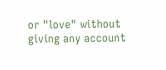or "love" without giving any account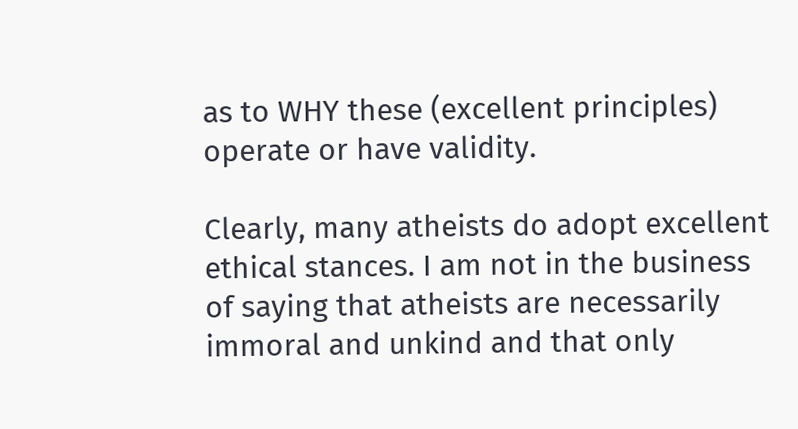as to WHY these (excellent principles) operate or have validity.

Clearly, many atheists do adopt excellent ethical stances. I am not in the business of saying that atheists are necessarily immoral and unkind and that only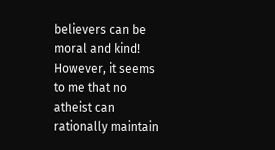believers can be moral and kind! However, it seems to me that no atheist can rationally maintain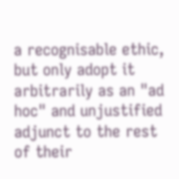a recognisable ethic, but only adopt it arbitrarily as an "ad hoc" and unjustified adjunct to the rest of their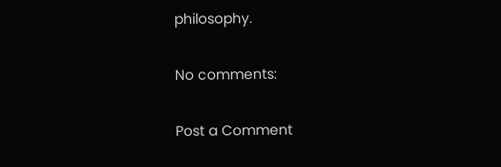philosophy.

No comments:

Post a Comment